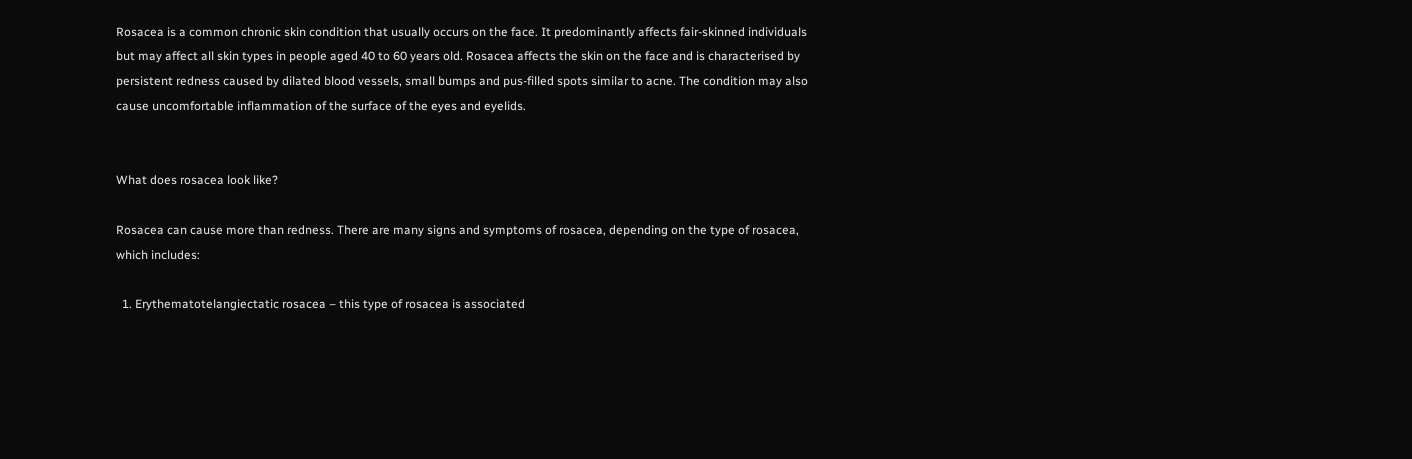Rosacea is a common chronic skin condition that usually occurs on the face. It predominantly affects fair-skinned individuals but may affect all skin types in people aged 40 to 60 years old. Rosacea affects the skin on the face and is characterised by persistent redness caused by dilated blood vessels, small bumps and pus-filled spots similar to acne. The condition may also cause uncomfortable inflammation of the surface of the eyes and eyelids.


What does rosacea look like?

Rosacea can cause more than redness. There are many signs and symptoms of rosacea, depending on the type of rosacea, which includes:

  1. Erythematotelangiectatic rosacea – this type of rosacea is associated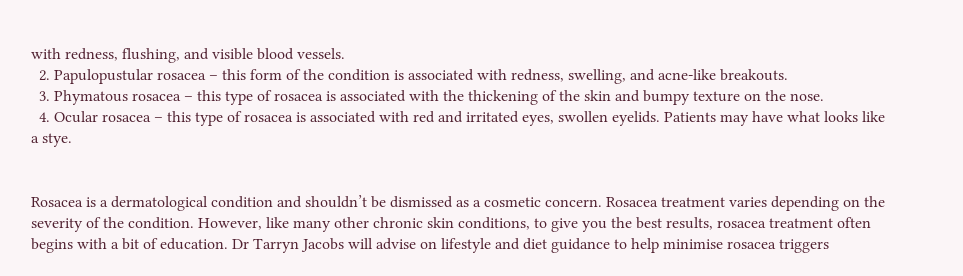with redness, flushing, and visible blood vessels.
  2. Papulopustular rosacea – this form of the condition is associated with redness, swelling, and acne-like breakouts.
  3. Phymatous rosacea – this type of rosacea is associated with the thickening of the skin and bumpy texture on the nose.
  4. Ocular rosacea – this type of rosacea is associated with red and irritated eyes, swollen eyelids. Patients may have what looks like a stye.


Rosacea is a dermatological condition and shouldn’t be dismissed as a cosmetic concern. Rosacea treatment varies depending on the severity of the condition. However, like many other chronic skin conditions, to give you the best results, rosacea treatment often begins with a bit of education. Dr Tarryn Jacobs will advise on lifestyle and diet guidance to help minimise rosacea triggers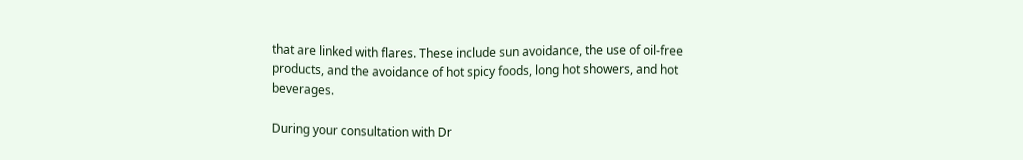that are linked with flares. These include sun avoidance, the use of oil-free products, and the avoidance of hot spicy foods, long hot showers, and hot beverages.

During your consultation with Dr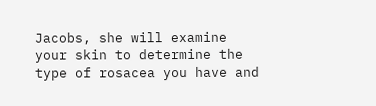Jacobs, she will examine your skin to determine the type of rosacea you have and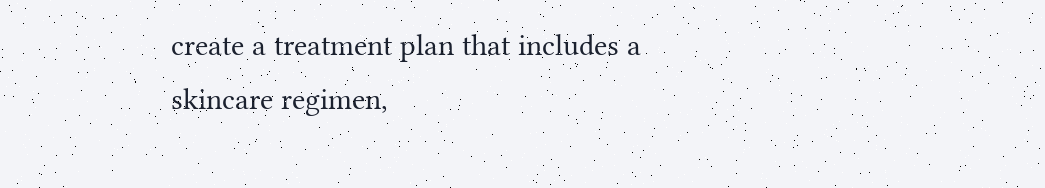create a treatment plan that includes a skincare regimen,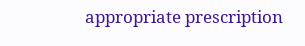appropriate prescription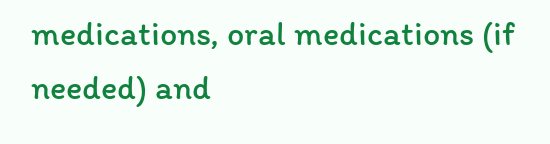medications, oral medications (if needed) and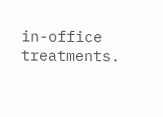in-office treatments.